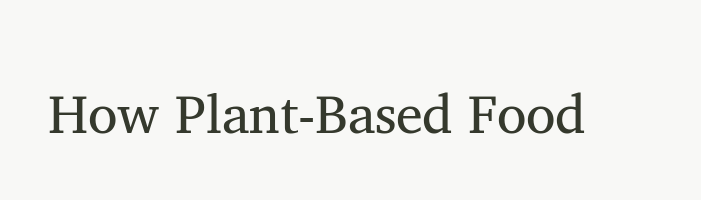How Plant-Based Food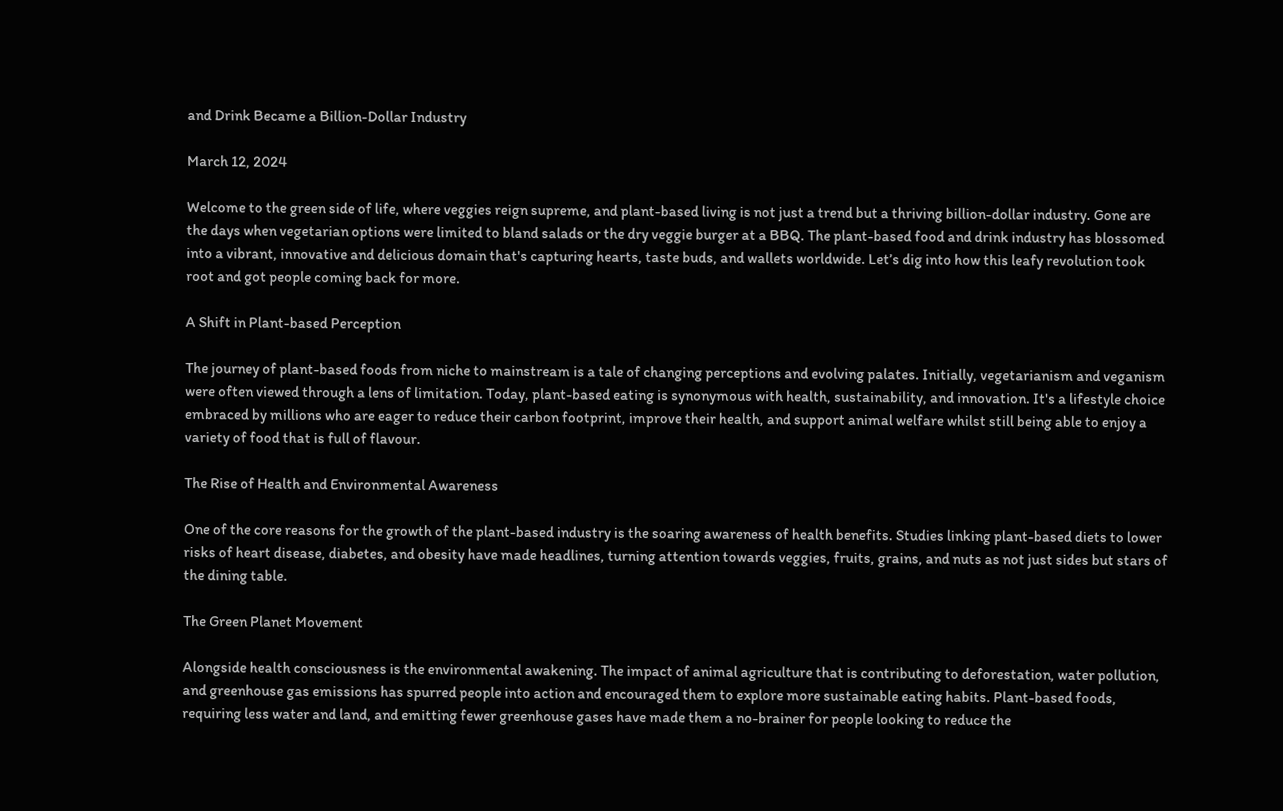and Drink Became a Billion-Dollar Industry

March 12, 2024

Welcome to the green side of life, where veggies reign supreme, and plant-based living is not just a trend but a thriving billion-dollar industry. Gone are the days when vegetarian options were limited to bland salads or the dry veggie burger at a BBQ. The plant-based food and drink industry has blossomed into a vibrant, innovative and delicious domain that's capturing hearts, taste buds, and wallets worldwide. Let’s dig into how this leafy revolution took root and got people coming back for more.

A Shift in Plant-based Perception

The journey of plant-based foods from niche to mainstream is a tale of changing perceptions and evolving palates. Initially, vegetarianism and veganism were often viewed through a lens of limitation. Today, plant-based eating is synonymous with health, sustainability, and innovation. It's a lifestyle choice embraced by millions who are eager to reduce their carbon footprint, improve their health, and support animal welfare whilst still being able to enjoy a variety of food that is full of flavour.

The Rise of Health and Environmental Awareness

One of the core reasons for the growth of the plant-based industry is the soaring awareness of health benefits. Studies linking plant-based diets to lower risks of heart disease, diabetes, and obesity have made headlines, turning attention towards veggies, fruits, grains, and nuts as not just sides but stars of the dining table.

The Green Planet Movement

Alongside health consciousness is the environmental awakening. The impact of animal agriculture that is contributing to deforestation, water pollution, and greenhouse gas emissions has spurred people into action and encouraged them to explore more sustainable eating habits. Plant-based foods, requiring less water and land, and emitting fewer greenhouse gases have made them a no-brainer for people looking to reduce the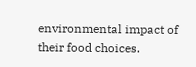environmental impact of their food choices.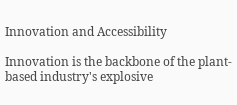Innovation and Accessibility

Innovation is the backbone of the plant-based industry's explosive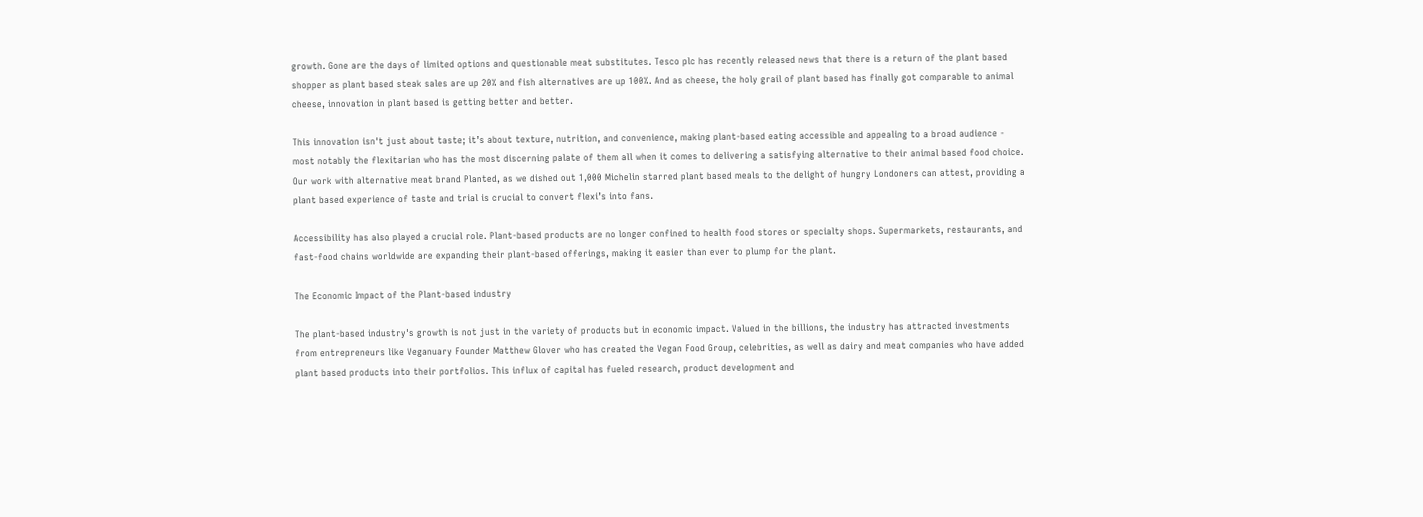growth. Gone are the days of limited options and questionable meat substitutes. Tesco plc has recently released news that there is a return of the plant based shopper as plant based steak sales are up 20% and fish alternatives are up 100%. And as cheese, the holy grail of plant based has finally got comparable to animal cheese, innovation in plant based is getting better and better.

This innovation isn't just about taste; it’s about texture, nutrition, and convenience, making plant-based eating accessible and appealing to a broad audience - most notably the flexitarian who has the most discerning palate of them all when it comes to delivering a satisfying alternative to their animal based food choice. Our work with alternative meat brand Planted, as we dished out 1,000 Michelin starred plant based meals to the delight of hungry Londoners can attest, providing a plant based experience of taste and trial is crucial to convert flexi’s into fans.

Accessibility has also played a crucial role. Plant-based products are no longer confined to health food stores or specialty shops. Supermarkets, restaurants, and fast-food chains worldwide are expanding their plant-based offerings, making it easier than ever to plump for the plant.

The Economic Impact of the Plant-based industry

The plant-based industry's growth is not just in the variety of products but in economic impact. Valued in the billions, the industry has attracted investments from entrepreneurs like Veganuary Founder Matthew Glover who has created the Vegan Food Group, celebrities, as well as dairy and meat companies who have added plant based products into their portfolios. This influx of capital has fueled research, product development and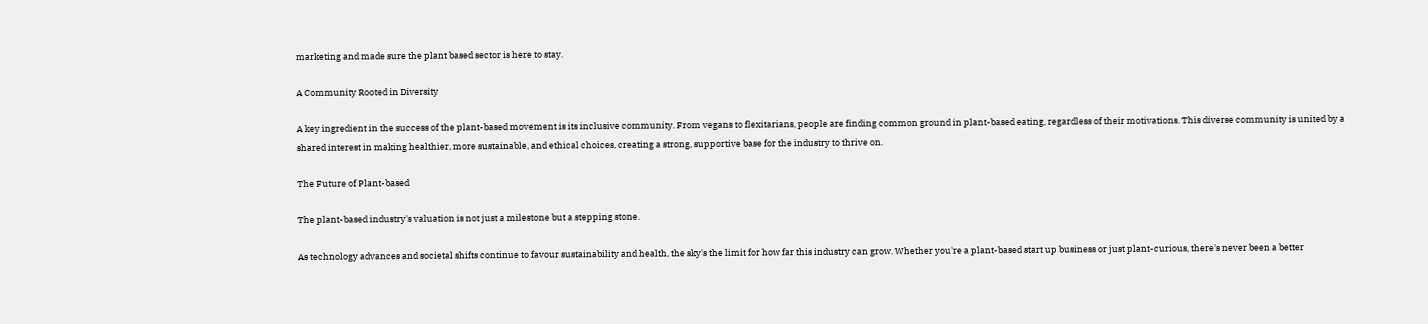marketing and made sure the plant based sector is here to stay.

A Community Rooted in Diversity

A key ingredient in the success of the plant-based movement is its inclusive community. From vegans to flexitarians, people are finding common ground in plant-based eating, regardless of their motivations. This diverse community is united by a shared interest in making healthier, more sustainable, and ethical choices, creating a strong, supportive base for the industry to thrive on.

The Future of Plant-based

The plant-based industry's valuation is not just a milestone but a stepping stone.

As technology advances and societal shifts continue to favour sustainability and health, the sky's the limit for how far this industry can grow. Whether you're a plant-based start up business or just plant-curious, there's never been a better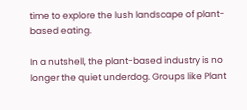time to explore the lush landscape of plant-based eating.

In a nutshell, the plant-based industry is no longer the quiet underdog. Groups like Plant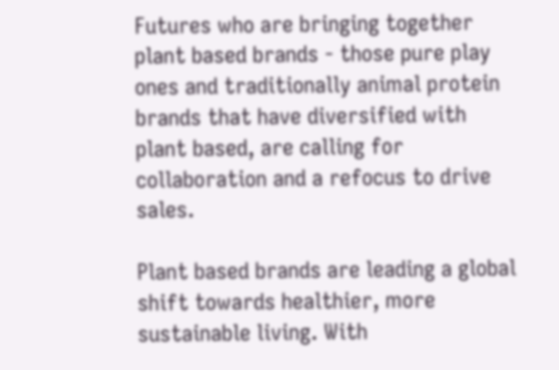Futures who are bringing together plant based brands - those pure play ones and traditionally animal protein brands that have diversified with plant based, are calling for collaboration and a refocus to drive sales.

Plant based brands are leading a global shift towards healthier, more sustainable living. With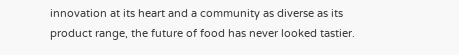innovation at its heart and a community as diverse as its product range, the future of food has never looked tastier.